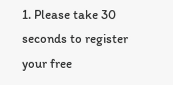1. Please take 30 seconds to register your free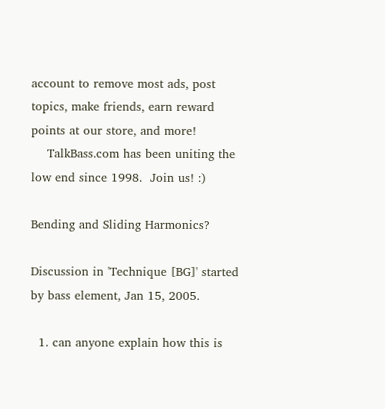account to remove most ads, post topics, make friends, earn reward points at our store, and more!
    TalkBass.com has been uniting the low end since 1998.  Join us! :)

Bending and Sliding Harmonics?

Discussion in 'Technique [BG]' started by bass element, Jan 15, 2005.

  1. can anyone explain how this is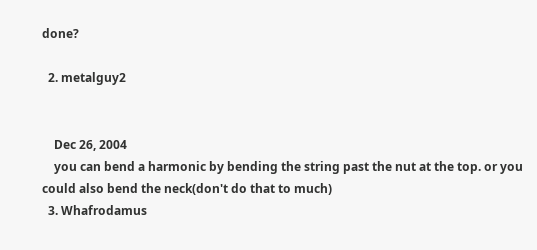done?

  2. metalguy2


    Dec 26, 2004
    you can bend a harmonic by bending the string past the nut at the top. or you could also bend the neck(don't do that to much)
  3. Whafrodamus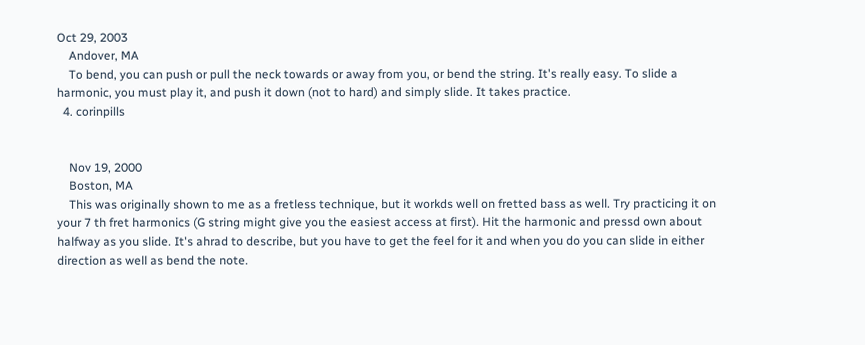Oct 29, 2003
    Andover, MA
    To bend, you can push or pull the neck towards or away from you, or bend the string. It's really easy. To slide a harmonic, you must play it, and push it down (not to hard) and simply slide. It takes practice.
  4. corinpills


    Nov 19, 2000
    Boston, MA
    This was originally shown to me as a fretless technique, but it workds well on fretted bass as well. Try practicing it on your 7 th fret harmonics (G string might give you the easiest access at first). Hit the harmonic and pressd own about halfway as you slide. It's ahrad to describe, but you have to get the feel for it and when you do you can slide in either direction as well as bend the note.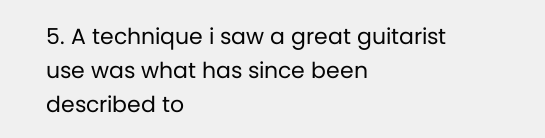5. A technique i saw a great guitarist use was what has since been described to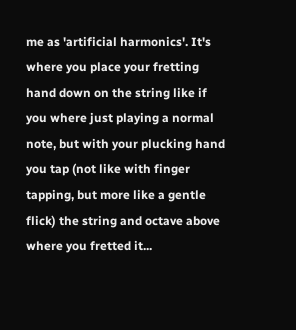me as 'artificial harmonics'. It's where you place your fretting hand down on the string like if you where just playing a normal note, but with your plucking hand you tap (not like with finger tapping, but more like a gentle flick) the string and octave above where you fretted it...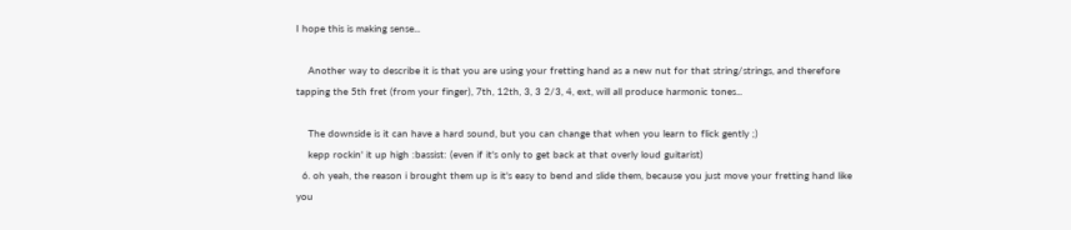I hope this is making sense...

    Another way to describe it is that you are using your fretting hand as a new nut for that string/strings, and therefore tapping the 5th fret (from your finger), 7th, 12th, 3, 3 2/3, 4, ext, will all produce harmonic tones...

    The downside is it can have a hard sound, but you can change that when you learn to flick gently ;)
    kepp rockin' it up high :bassist: (even if it's only to get back at that overly loud guitarist)
  6. oh yeah, the reason i brought them up is it's easy to bend and slide them, because you just move your fretting hand like you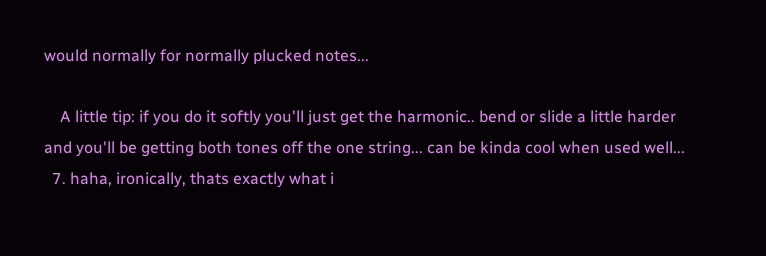would normally for normally plucked notes...

    A little tip: if you do it softly you'll just get the harmonic.. bend or slide a little harder and you'll be getting both tones off the one string... can be kinda cool when used well...
  7. haha, ironically, thats exactly what i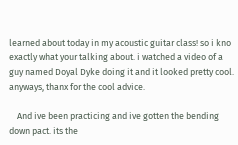learned about today in my acoustic guitar class! so i kno exactly what your talking about. i watched a video of a guy named Doyal Dyke doing it and it looked pretty cool. anyways, thanx for the cool advice.

    And ive been practicing and ive gotten the bending down pact. its the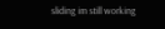sliding im still working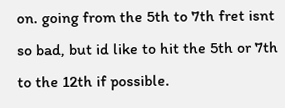on. going from the 5th to 7th fret isnt so bad, but id like to hit the 5th or 7th to the 12th if possible.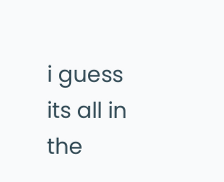i guess its all in the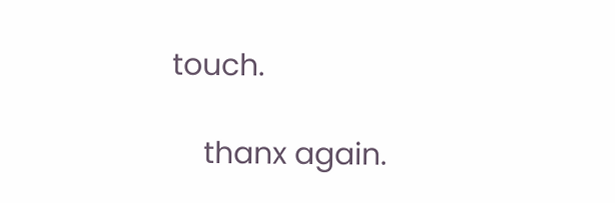touch.

    thanx again.